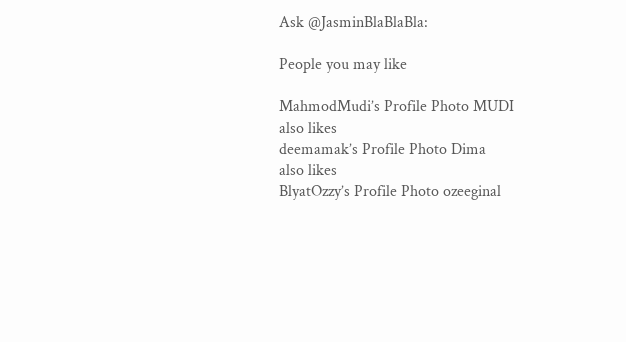Ask @JasminBlaBlaBla:

People you may like

MahmodMudi’s Profile Photo MUDI
also likes
deemamak’s Profile Photo Dima
also likes
BlyatOzzy’s Profile Photo ozeeginal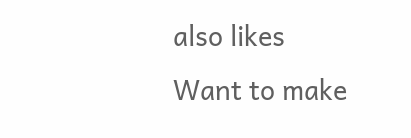also likes
Want to make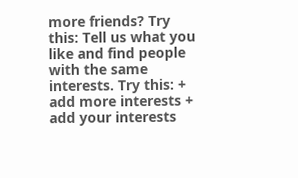more friends? Try this: Tell us what you like and find people with the same interests. Try this: + add more interests + add your interests